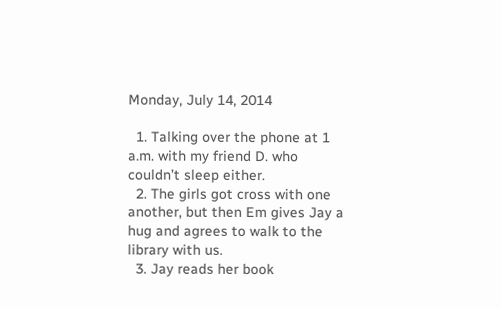Monday, July 14, 2014

  1. Talking over the phone at 1 a.m. with my friend D. who couldn’t sleep either.
  2. The girls got cross with one another, but then Em gives Jay a hug and agrees to walk to the library with us.
  3. Jay reads her book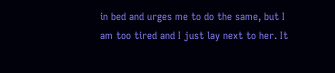in bed and urges me to do the same, but I am too tired and I just lay next to her. It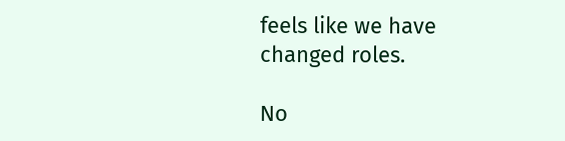feels like we have changed roles.

No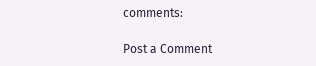comments:

Post a Comment